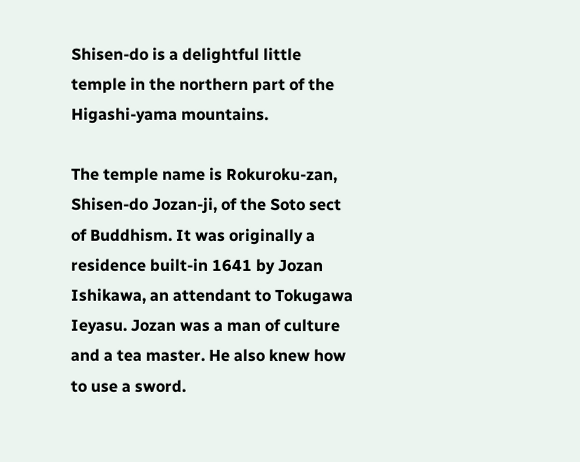Shisen-do is a delightful little temple in the northern part of the Higashi-yama mountains.

The temple name is Rokuroku-zan, Shisen-do Jozan-ji, of the Soto sect of Buddhism. It was originally a residence built-in 1641 by Jozan Ishikawa, an attendant to Tokugawa Ieyasu. Jozan was a man of culture and a tea master. He also knew how to use a sword.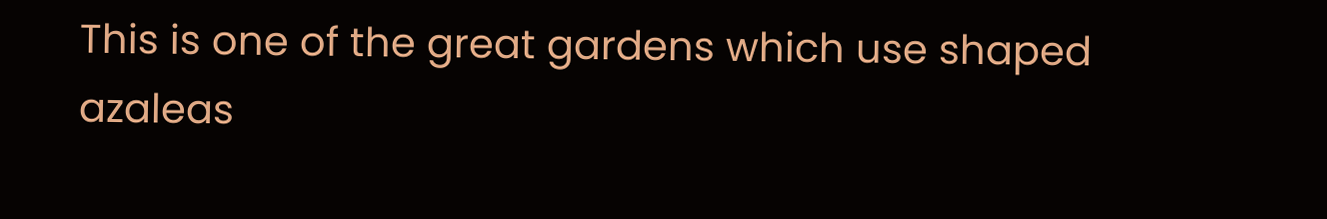This is one of the great gardens which use shaped azaleas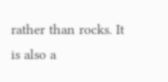rather than rocks. It is also a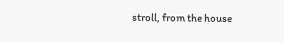stroll, from the house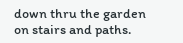down thru the garden on stairs and paths.